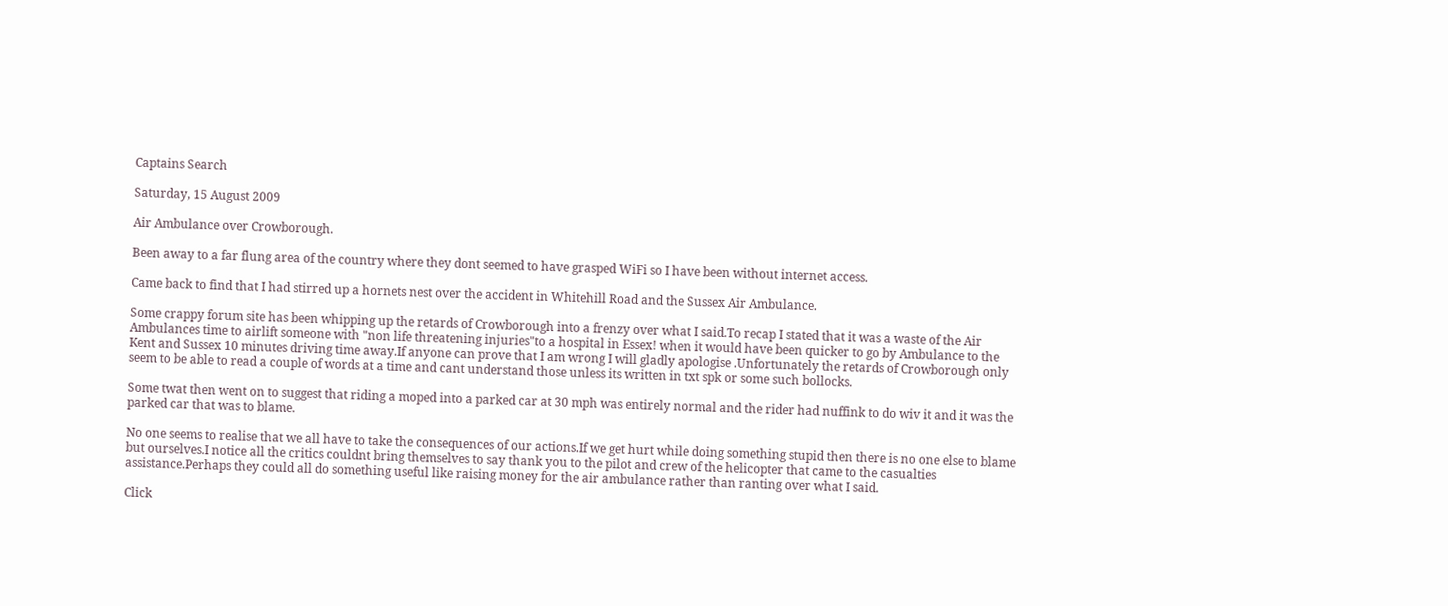Captains Search

Saturday, 15 August 2009

Air Ambulance over Crowborough.

Been away to a far flung area of the country where they dont seemed to have grasped WiFi so I have been without internet access.

Came back to find that I had stirred up a hornets nest over the accident in Whitehill Road and the Sussex Air Ambulance.

Some crappy forum site has been whipping up the retards of Crowborough into a frenzy over what I said.To recap I stated that it was a waste of the Air Ambulances time to airlift someone with "non life threatening injuries"to a hospital in Essex! when it would have been quicker to go by Ambulance to the Kent and Sussex 10 minutes driving time away.If anyone can prove that I am wrong I will gladly apologise .Unfortunately the retards of Crowborough only seem to be able to read a couple of words at a time and cant understand those unless its written in txt spk or some such bollocks.

Some twat then went on to suggest that riding a moped into a parked car at 30 mph was entirely normal and the rider had nuffink to do wiv it and it was the parked car that was to blame.

No one seems to realise that we all have to take the consequences of our actions.If we get hurt while doing something stupid then there is no one else to blame but ourselves.I notice all the critics couldnt bring themselves to say thank you to the pilot and crew of the helicopter that came to the casualties assistance.Perhaps they could all do something useful like raising money for the air ambulance rather than ranting over what I said.

Click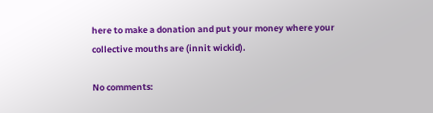here to make a donation and put your money where your collective mouths are (innit wickid).

No comments: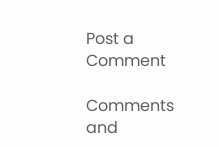Post a Comment

Comments and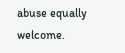abuse equally welcome.